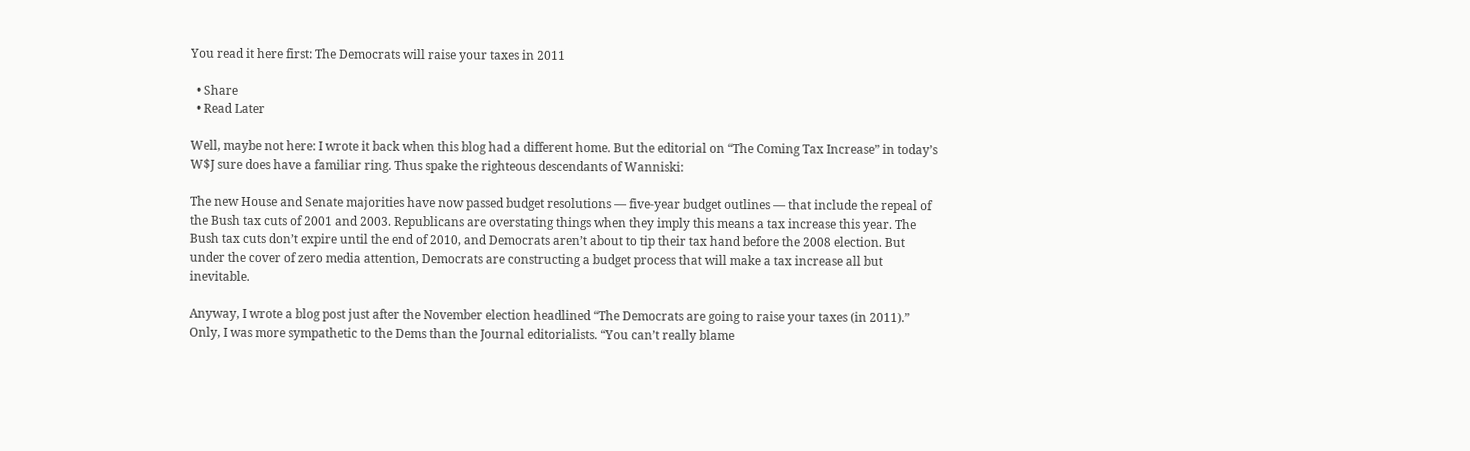You read it here first: The Democrats will raise your taxes in 2011

  • Share
  • Read Later

Well, maybe not here: I wrote it back when this blog had a different home. But the editorial on “The Coming Tax Increase” in today’s W$J sure does have a familiar ring. Thus spake the righteous descendants of Wanniski:

The new House and Senate majorities have now passed budget resolutions — five-year budget outlines — that include the repeal of the Bush tax cuts of 2001 and 2003. Republicans are overstating things when they imply this means a tax increase this year. The Bush tax cuts don’t expire until the end of 2010, and Democrats aren’t about to tip their tax hand before the 2008 election. But under the cover of zero media attention, Democrats are constructing a budget process that will make a tax increase all but inevitable.

Anyway, I wrote a blog post just after the November election headlined “The Democrats are going to raise your taxes (in 2011).” Only, I was more sympathetic to the Dems than the Journal editorialists. “You can’t really blame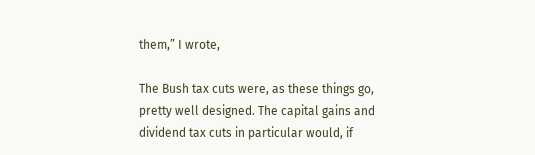them,” I wrote,

The Bush tax cuts were, as these things go, pretty well designed. The capital gains and dividend tax cuts in particular would, if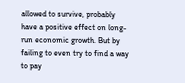allowed to survive, probably have a positive effect on long-run economic growth. But by failing to even try to find a way to pay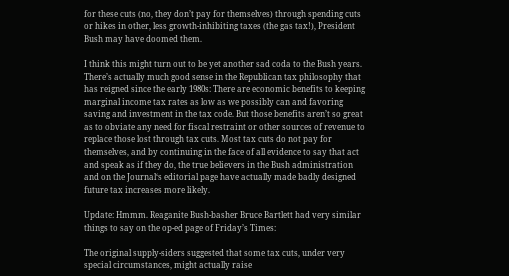for these cuts (no, they don’t pay for themselves) through spending cuts or hikes in other, less growth-inhibiting taxes (the gas tax!), President Bush may have doomed them.

I think this might turn out to be yet another sad coda to the Bush years. There’s actually much good sense in the Republican tax philosophy that has reigned since the early 1980s: There are economic benefits to keeping marginal income tax rates as low as we possibly can and favoring saving and investment in the tax code. But those benefits aren’t so great as to obviate any need for fiscal restraint or other sources of revenue to replace those lost through tax cuts. Most tax cuts do not pay for themselves, and by continuing in the face of all evidence to say that act and speak as if they do, the true believers in the Bush administration and on the Journal‘s editorial page have actually made badly designed future tax increases more likely.

Update: Hmmm. Reaganite Bush-basher Bruce Bartlett had very similar things to say on the op-ed page of Friday’s Times:

The original supply-siders suggested that some tax cuts, under very special circumstances, might actually raise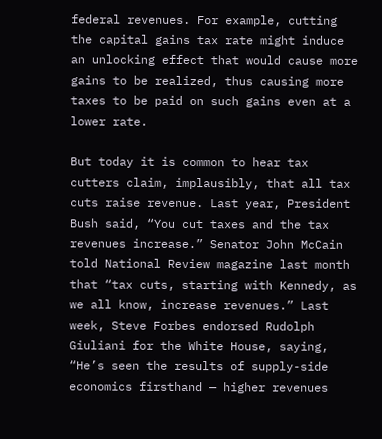federal revenues. For example, cutting the capital gains tax rate might induce an unlocking effect that would cause more gains to be realized, thus causing more taxes to be paid on such gains even at a lower rate.

But today it is common to hear tax cutters claim, implausibly, that all tax cuts raise revenue. Last year, President Bush said, “You cut taxes and the tax revenues increase.” Senator John McCain told National Review magazine last month that “tax cuts, starting with Kennedy, as we all know, increase revenues.” Last week, Steve Forbes endorsed Rudolph Giuliani for the White House, saying, “He’s seen the results of supply-side economics firsthand — higher revenues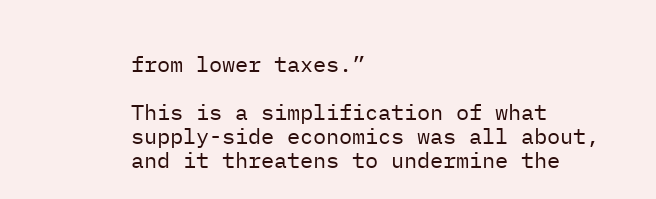from lower taxes.”

This is a simplification of what supply-side economics was all about, and it threatens to undermine the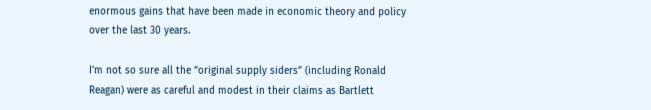enormous gains that have been made in economic theory and policy over the last 30 years.

I’m not so sure all the “original supply siders” (including Ronald Reagan) were as careful and modest in their claims as Bartlett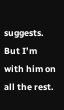suggests. But I’m with him on all the rest.